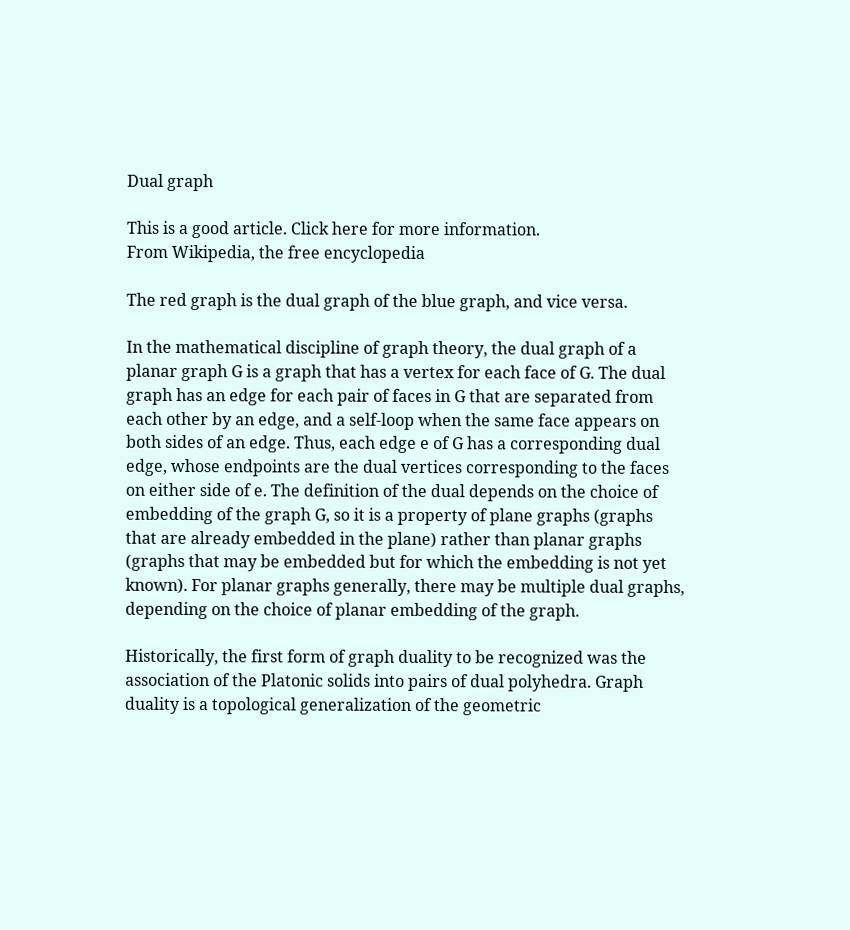Dual graph

This is a good article. Click here for more information.
From Wikipedia, the free encyclopedia

The red graph is the dual graph of the blue graph, and vice versa.

In the mathematical discipline of graph theory, the dual graph of a planar graph G is a graph that has a vertex for each face of G. The dual graph has an edge for each pair of faces in G that are separated from each other by an edge, and a self-loop when the same face appears on both sides of an edge. Thus, each edge e of G has a corresponding dual edge, whose endpoints are the dual vertices corresponding to the faces on either side of e. The definition of the dual depends on the choice of embedding of the graph G, so it is a property of plane graphs (graphs that are already embedded in the plane) rather than planar graphs (graphs that may be embedded but for which the embedding is not yet known). For planar graphs generally, there may be multiple dual graphs, depending on the choice of planar embedding of the graph.

Historically, the first form of graph duality to be recognized was the association of the Platonic solids into pairs of dual polyhedra. Graph duality is a topological generalization of the geometric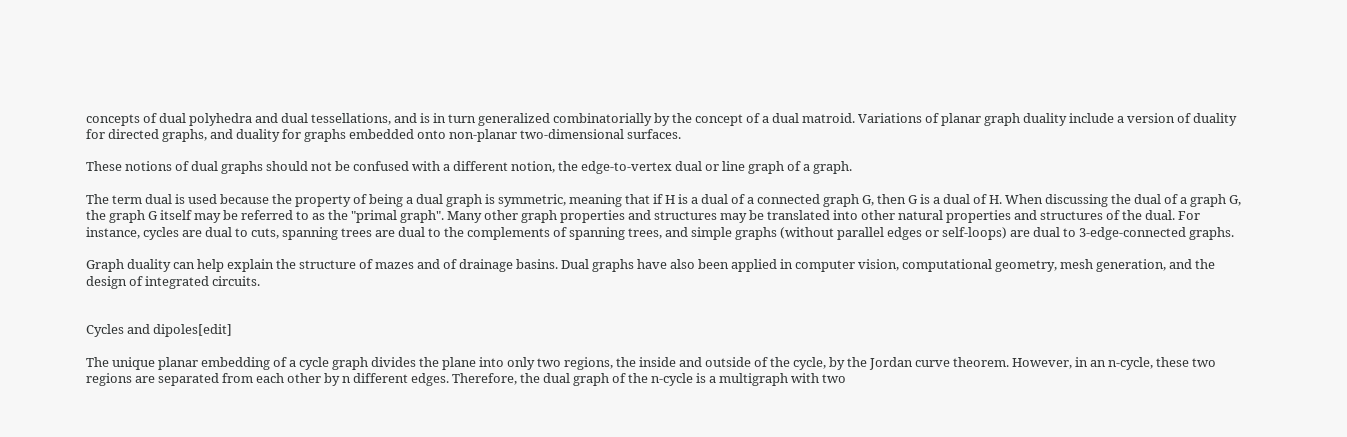concepts of dual polyhedra and dual tessellations, and is in turn generalized combinatorially by the concept of a dual matroid. Variations of planar graph duality include a version of duality for directed graphs, and duality for graphs embedded onto non-planar two-dimensional surfaces.

These notions of dual graphs should not be confused with a different notion, the edge-to-vertex dual or line graph of a graph.

The term dual is used because the property of being a dual graph is symmetric, meaning that if H is a dual of a connected graph G, then G is a dual of H. When discussing the dual of a graph G, the graph G itself may be referred to as the "primal graph". Many other graph properties and structures may be translated into other natural properties and structures of the dual. For instance, cycles are dual to cuts, spanning trees are dual to the complements of spanning trees, and simple graphs (without parallel edges or self-loops) are dual to 3-edge-connected graphs.

Graph duality can help explain the structure of mazes and of drainage basins. Dual graphs have also been applied in computer vision, computational geometry, mesh generation, and the design of integrated circuits.


Cycles and dipoles[edit]

The unique planar embedding of a cycle graph divides the plane into only two regions, the inside and outside of the cycle, by the Jordan curve theorem. However, in an n-cycle, these two regions are separated from each other by n different edges. Therefore, the dual graph of the n-cycle is a multigraph with two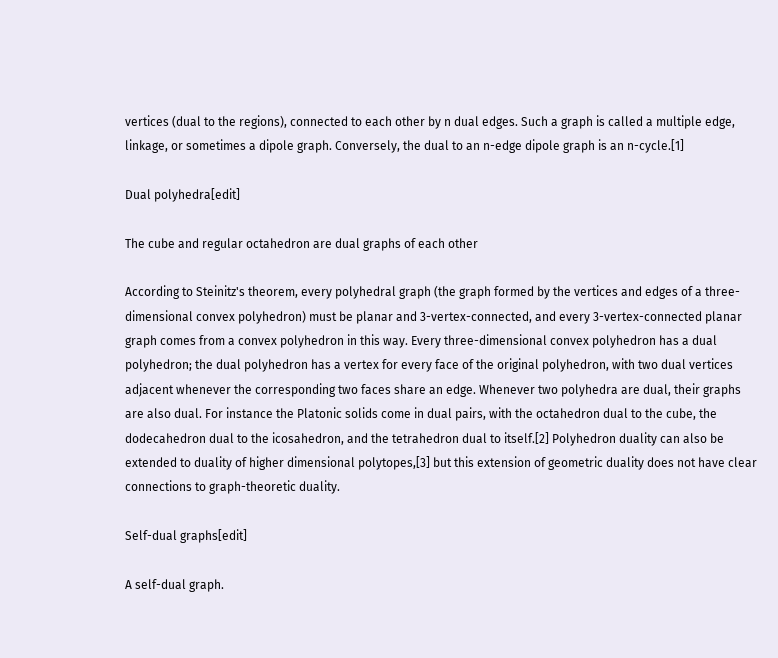vertices (dual to the regions), connected to each other by n dual edges. Such a graph is called a multiple edge, linkage, or sometimes a dipole graph. Conversely, the dual to an n-edge dipole graph is an n-cycle.[1]

Dual polyhedra[edit]

The cube and regular octahedron are dual graphs of each other

According to Steinitz's theorem, every polyhedral graph (the graph formed by the vertices and edges of a three-dimensional convex polyhedron) must be planar and 3-vertex-connected, and every 3-vertex-connected planar graph comes from a convex polyhedron in this way. Every three-dimensional convex polyhedron has a dual polyhedron; the dual polyhedron has a vertex for every face of the original polyhedron, with two dual vertices adjacent whenever the corresponding two faces share an edge. Whenever two polyhedra are dual, their graphs are also dual. For instance the Platonic solids come in dual pairs, with the octahedron dual to the cube, the dodecahedron dual to the icosahedron, and the tetrahedron dual to itself.[2] Polyhedron duality can also be extended to duality of higher dimensional polytopes,[3] but this extension of geometric duality does not have clear connections to graph-theoretic duality.

Self-dual graphs[edit]

A self-dual graph.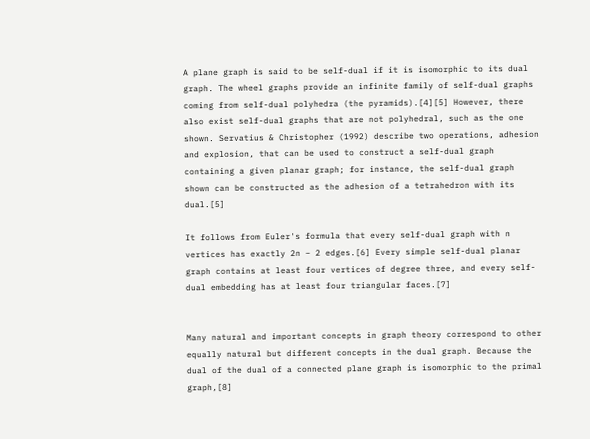A plane graph is said to be self-dual if it is isomorphic to its dual graph. The wheel graphs provide an infinite family of self-dual graphs coming from self-dual polyhedra (the pyramids).[4][5] However, there also exist self-dual graphs that are not polyhedral, such as the one shown. Servatius & Christopher (1992) describe two operations, adhesion and explosion, that can be used to construct a self-dual graph containing a given planar graph; for instance, the self-dual graph shown can be constructed as the adhesion of a tetrahedron with its dual.[5]

It follows from Euler's formula that every self-dual graph with n vertices has exactly 2n − 2 edges.[6] Every simple self-dual planar graph contains at least four vertices of degree three, and every self-dual embedding has at least four triangular faces.[7]


Many natural and important concepts in graph theory correspond to other equally natural but different concepts in the dual graph. Because the dual of the dual of a connected plane graph is isomorphic to the primal graph,[8]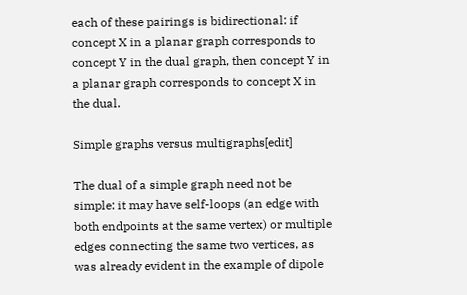each of these pairings is bidirectional: if concept X in a planar graph corresponds to concept Y in the dual graph, then concept Y in a planar graph corresponds to concept X in the dual.

Simple graphs versus multigraphs[edit]

The dual of a simple graph need not be simple: it may have self-loops (an edge with both endpoints at the same vertex) or multiple edges connecting the same two vertices, as was already evident in the example of dipole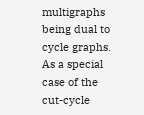multigraphs being dual to cycle graphs. As a special case of the cut-cycle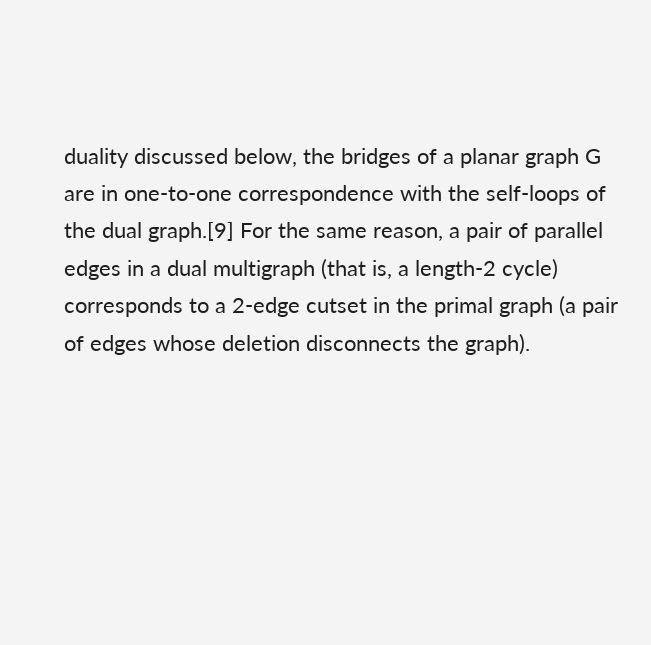duality discussed below, the bridges of a planar graph G are in one-to-one correspondence with the self-loops of the dual graph.[9] For the same reason, a pair of parallel edges in a dual multigraph (that is, a length-2 cycle) corresponds to a 2-edge cutset in the primal graph (a pair of edges whose deletion disconnects the graph).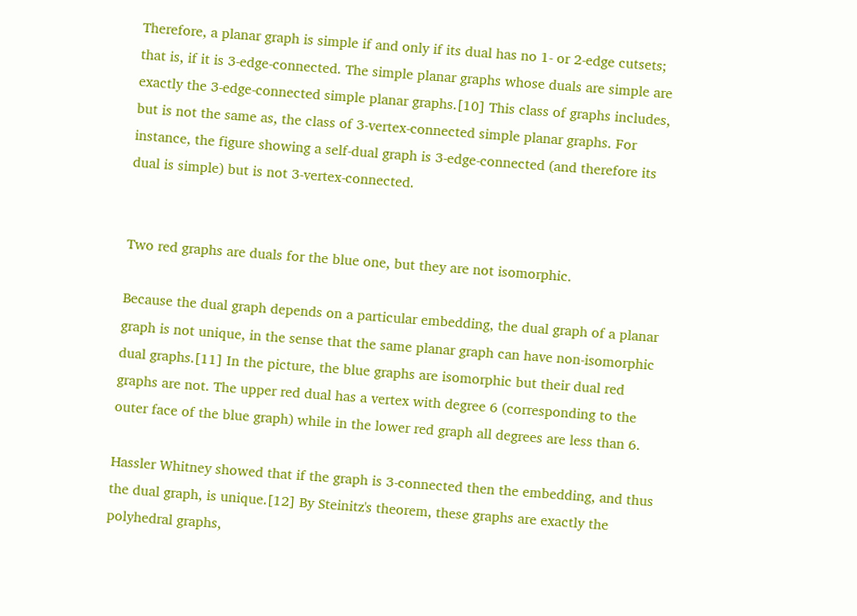Therefore, a planar graph is simple if and only if its dual has no 1- or 2-edge cutsets; that is, if it is 3-edge-connected. The simple planar graphs whose duals are simple are exactly the 3-edge-connected simple planar graphs.[10] This class of graphs includes, but is not the same as, the class of 3-vertex-connected simple planar graphs. For instance, the figure showing a self-dual graph is 3-edge-connected (and therefore its dual is simple) but is not 3-vertex-connected.


Two red graphs are duals for the blue one, but they are not isomorphic.

Because the dual graph depends on a particular embedding, the dual graph of a planar graph is not unique, in the sense that the same planar graph can have non-isomorphic dual graphs.[11] In the picture, the blue graphs are isomorphic but their dual red graphs are not. The upper red dual has a vertex with degree 6 (corresponding to the outer face of the blue graph) while in the lower red graph all degrees are less than 6.

Hassler Whitney showed that if the graph is 3-connected then the embedding, and thus the dual graph, is unique.[12] By Steinitz's theorem, these graphs are exactly the polyhedral graphs,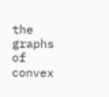the graphs of convex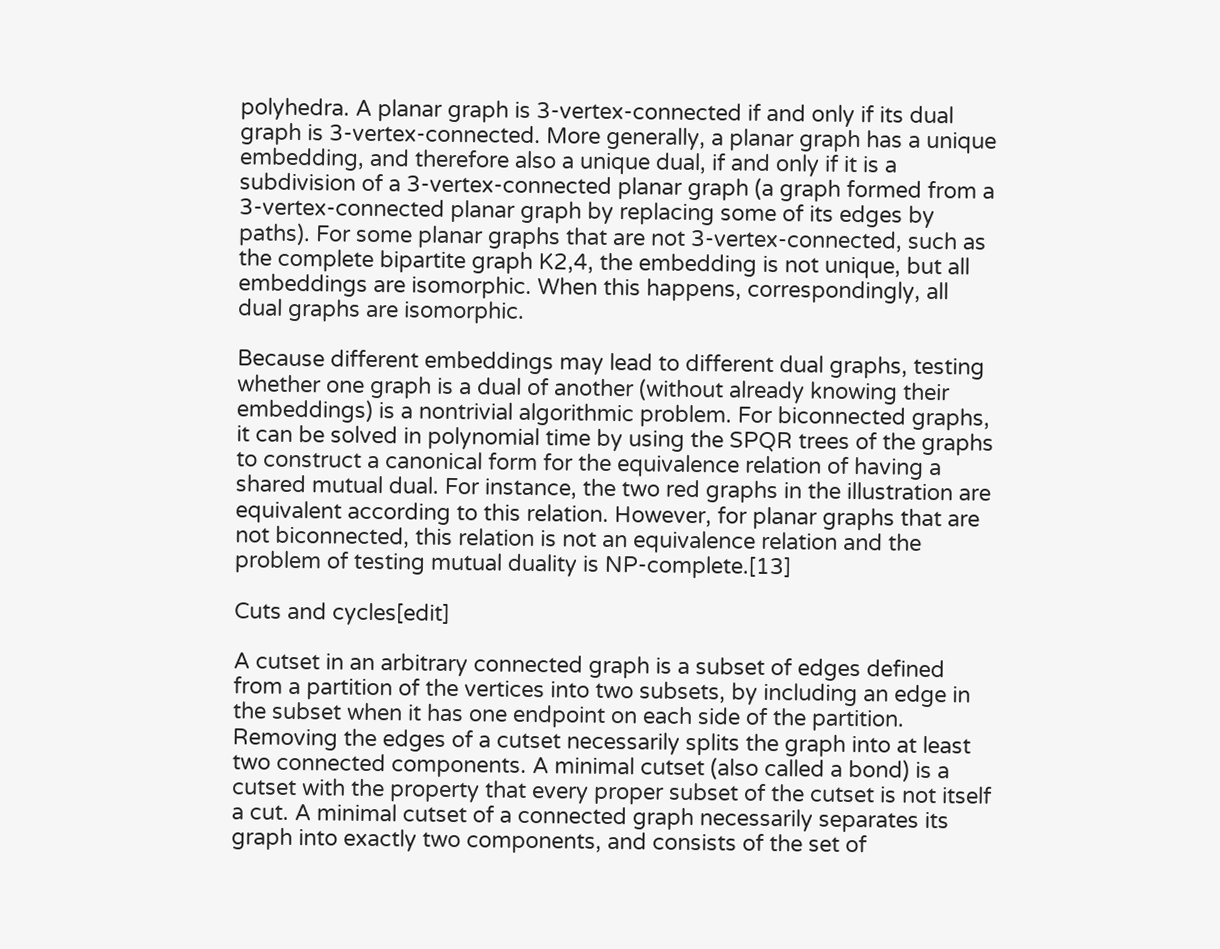polyhedra. A planar graph is 3-vertex-connected if and only if its dual graph is 3-vertex-connected. More generally, a planar graph has a unique embedding, and therefore also a unique dual, if and only if it is a subdivision of a 3-vertex-connected planar graph (a graph formed from a 3-vertex-connected planar graph by replacing some of its edges by paths). For some planar graphs that are not 3-vertex-connected, such as the complete bipartite graph K2,4, the embedding is not unique, but all embeddings are isomorphic. When this happens, correspondingly, all dual graphs are isomorphic.

Because different embeddings may lead to different dual graphs, testing whether one graph is a dual of another (without already knowing their embeddings) is a nontrivial algorithmic problem. For biconnected graphs, it can be solved in polynomial time by using the SPQR trees of the graphs to construct a canonical form for the equivalence relation of having a shared mutual dual. For instance, the two red graphs in the illustration are equivalent according to this relation. However, for planar graphs that are not biconnected, this relation is not an equivalence relation and the problem of testing mutual duality is NP-complete.[13]

Cuts and cycles[edit]

A cutset in an arbitrary connected graph is a subset of edges defined from a partition of the vertices into two subsets, by including an edge in the subset when it has one endpoint on each side of the partition. Removing the edges of a cutset necessarily splits the graph into at least two connected components. A minimal cutset (also called a bond) is a cutset with the property that every proper subset of the cutset is not itself a cut. A minimal cutset of a connected graph necessarily separates its graph into exactly two components, and consists of the set of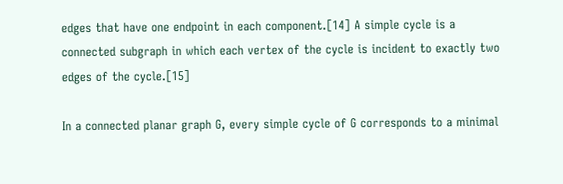edges that have one endpoint in each component.[14] A simple cycle is a connected subgraph in which each vertex of the cycle is incident to exactly two edges of the cycle.[15]

In a connected planar graph G, every simple cycle of G corresponds to a minimal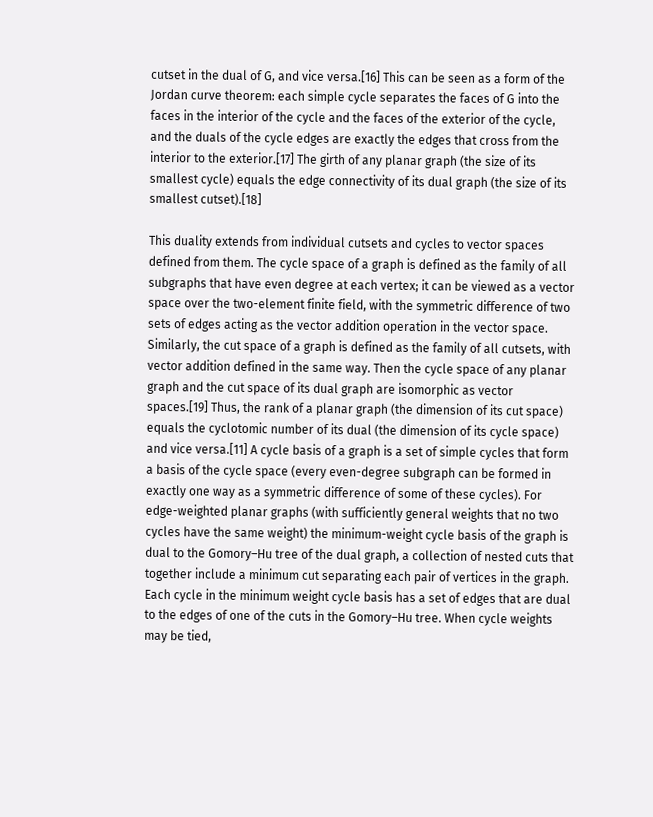cutset in the dual of G, and vice versa.[16] This can be seen as a form of the Jordan curve theorem: each simple cycle separates the faces of G into the faces in the interior of the cycle and the faces of the exterior of the cycle, and the duals of the cycle edges are exactly the edges that cross from the interior to the exterior.[17] The girth of any planar graph (the size of its smallest cycle) equals the edge connectivity of its dual graph (the size of its smallest cutset).[18]

This duality extends from individual cutsets and cycles to vector spaces defined from them. The cycle space of a graph is defined as the family of all subgraphs that have even degree at each vertex; it can be viewed as a vector space over the two-element finite field, with the symmetric difference of two sets of edges acting as the vector addition operation in the vector space. Similarly, the cut space of a graph is defined as the family of all cutsets, with vector addition defined in the same way. Then the cycle space of any planar graph and the cut space of its dual graph are isomorphic as vector spaces.[19] Thus, the rank of a planar graph (the dimension of its cut space) equals the cyclotomic number of its dual (the dimension of its cycle space) and vice versa.[11] A cycle basis of a graph is a set of simple cycles that form a basis of the cycle space (every even-degree subgraph can be formed in exactly one way as a symmetric difference of some of these cycles). For edge-weighted planar graphs (with sufficiently general weights that no two cycles have the same weight) the minimum-weight cycle basis of the graph is dual to the Gomory–Hu tree of the dual graph, a collection of nested cuts that together include a minimum cut separating each pair of vertices in the graph. Each cycle in the minimum weight cycle basis has a set of edges that are dual to the edges of one of the cuts in the Gomory–Hu tree. When cycle weights may be tied,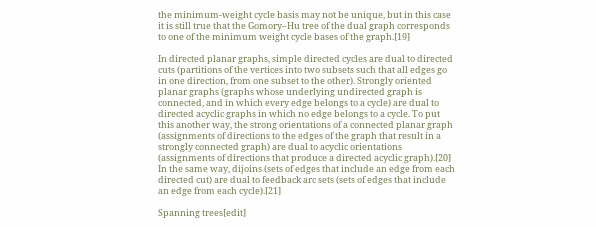the minimum-weight cycle basis may not be unique, but in this case it is still true that the Gomory–Hu tree of the dual graph corresponds to one of the minimum weight cycle bases of the graph.[19]

In directed planar graphs, simple directed cycles are dual to directed cuts (partitions of the vertices into two subsets such that all edges go in one direction, from one subset to the other). Strongly oriented planar graphs (graphs whose underlying undirected graph is connected, and in which every edge belongs to a cycle) are dual to directed acyclic graphs in which no edge belongs to a cycle. To put this another way, the strong orientations of a connected planar graph (assignments of directions to the edges of the graph that result in a strongly connected graph) are dual to acyclic orientations (assignments of directions that produce a directed acyclic graph).[20] In the same way, dijoins (sets of edges that include an edge from each directed cut) are dual to feedback arc sets (sets of edges that include an edge from each cycle).[21]

Spanning trees[edit]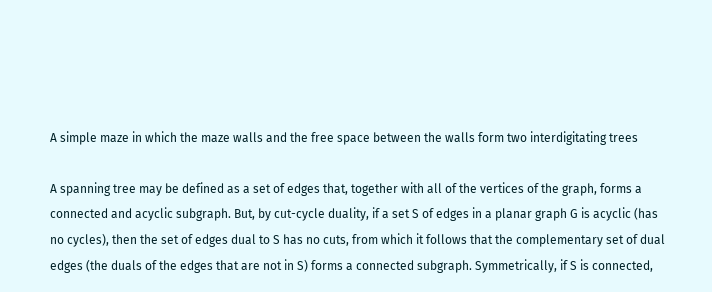A simple maze in which the maze walls and the free space between the walls form two interdigitating trees

A spanning tree may be defined as a set of edges that, together with all of the vertices of the graph, forms a connected and acyclic subgraph. But, by cut-cycle duality, if a set S of edges in a planar graph G is acyclic (has no cycles), then the set of edges dual to S has no cuts, from which it follows that the complementary set of dual edges (the duals of the edges that are not in S) forms a connected subgraph. Symmetrically, if S is connected,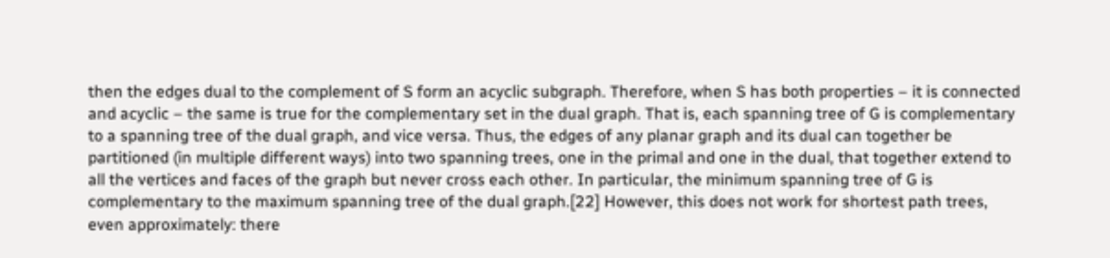then the edges dual to the complement of S form an acyclic subgraph. Therefore, when S has both properties – it is connected and acyclic – the same is true for the complementary set in the dual graph. That is, each spanning tree of G is complementary to a spanning tree of the dual graph, and vice versa. Thus, the edges of any planar graph and its dual can together be partitioned (in multiple different ways) into two spanning trees, one in the primal and one in the dual, that together extend to all the vertices and faces of the graph but never cross each other. In particular, the minimum spanning tree of G is complementary to the maximum spanning tree of the dual graph.[22] However, this does not work for shortest path trees, even approximately: there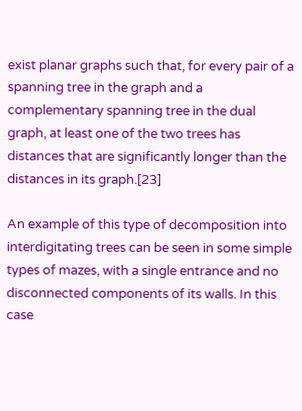exist planar graphs such that, for every pair of a spanning tree in the graph and a complementary spanning tree in the dual graph, at least one of the two trees has distances that are significantly longer than the distances in its graph.[23]

An example of this type of decomposition into interdigitating trees can be seen in some simple types of mazes, with a single entrance and no disconnected components of its walls. In this case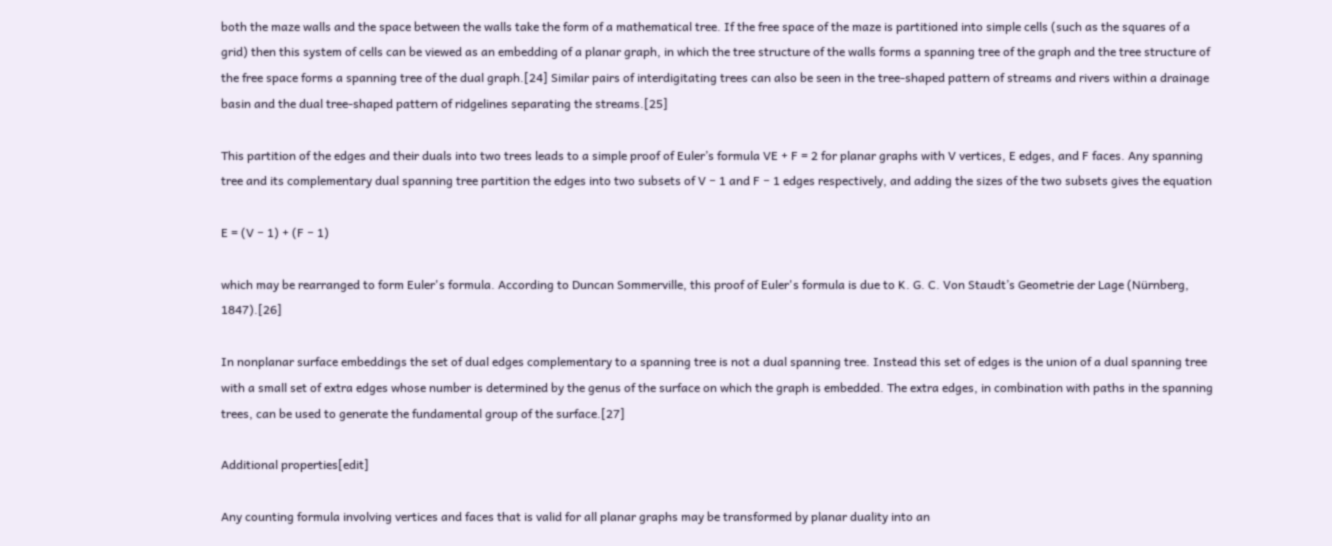both the maze walls and the space between the walls take the form of a mathematical tree. If the free space of the maze is partitioned into simple cells (such as the squares of a grid) then this system of cells can be viewed as an embedding of a planar graph, in which the tree structure of the walls forms a spanning tree of the graph and the tree structure of the free space forms a spanning tree of the dual graph.[24] Similar pairs of interdigitating trees can also be seen in the tree-shaped pattern of streams and rivers within a drainage basin and the dual tree-shaped pattern of ridgelines separating the streams.[25]

This partition of the edges and their duals into two trees leads to a simple proof of Euler’s formula VE + F = 2 for planar graphs with V vertices, E edges, and F faces. Any spanning tree and its complementary dual spanning tree partition the edges into two subsets of V − 1 and F − 1 edges respectively, and adding the sizes of the two subsets gives the equation

E = (V − 1) + (F − 1)

which may be rearranged to form Euler's formula. According to Duncan Sommerville, this proof of Euler's formula is due to K. G. C. Von Staudt’s Geometrie der Lage (Nürnberg, 1847).[26]

In nonplanar surface embeddings the set of dual edges complementary to a spanning tree is not a dual spanning tree. Instead this set of edges is the union of a dual spanning tree with a small set of extra edges whose number is determined by the genus of the surface on which the graph is embedded. The extra edges, in combination with paths in the spanning trees, can be used to generate the fundamental group of the surface.[27]

Additional properties[edit]

Any counting formula involving vertices and faces that is valid for all planar graphs may be transformed by planar duality into an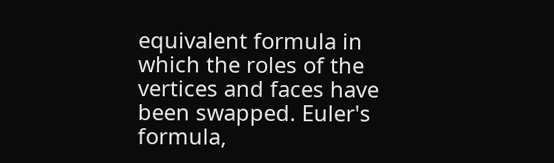equivalent formula in which the roles of the vertices and faces have been swapped. Euler's formula,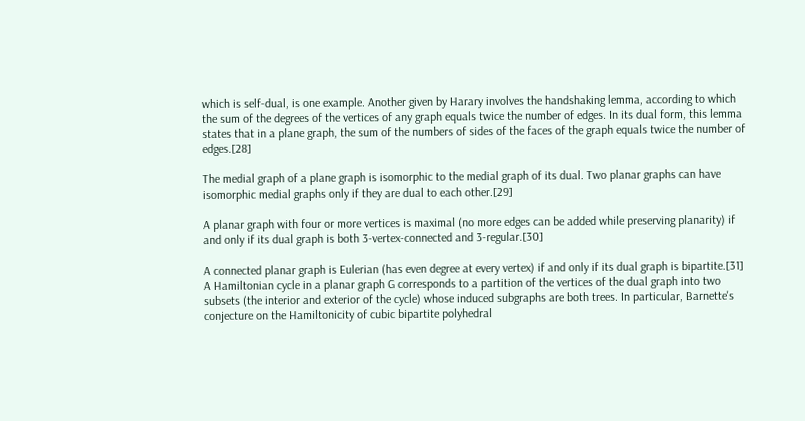which is self-dual, is one example. Another given by Harary involves the handshaking lemma, according to which the sum of the degrees of the vertices of any graph equals twice the number of edges. In its dual form, this lemma states that in a plane graph, the sum of the numbers of sides of the faces of the graph equals twice the number of edges.[28]

The medial graph of a plane graph is isomorphic to the medial graph of its dual. Two planar graphs can have isomorphic medial graphs only if they are dual to each other.[29]

A planar graph with four or more vertices is maximal (no more edges can be added while preserving planarity) if and only if its dual graph is both 3-vertex-connected and 3-regular.[30]

A connected planar graph is Eulerian (has even degree at every vertex) if and only if its dual graph is bipartite.[31] A Hamiltonian cycle in a planar graph G corresponds to a partition of the vertices of the dual graph into two subsets (the interior and exterior of the cycle) whose induced subgraphs are both trees. In particular, Barnette's conjecture on the Hamiltonicity of cubic bipartite polyhedral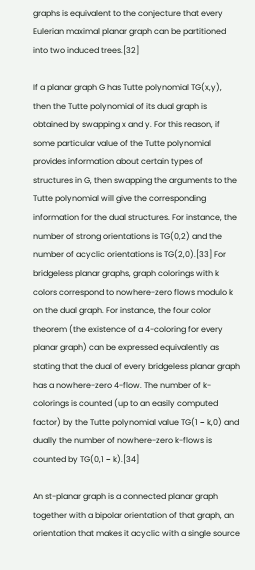graphs is equivalent to the conjecture that every Eulerian maximal planar graph can be partitioned into two induced trees.[32]

If a planar graph G has Tutte polynomial TG(x,y), then the Tutte polynomial of its dual graph is obtained by swapping x and y. For this reason, if some particular value of the Tutte polynomial provides information about certain types of structures in G, then swapping the arguments to the Tutte polynomial will give the corresponding information for the dual structures. For instance, the number of strong orientations is TG(0,2) and the number of acyclic orientations is TG(2,0).[33] For bridgeless planar graphs, graph colorings with k colors correspond to nowhere-zero flows modulo k on the dual graph. For instance, the four color theorem (the existence of a 4-coloring for every planar graph) can be expressed equivalently as stating that the dual of every bridgeless planar graph has a nowhere-zero 4-flow. The number of k-colorings is counted (up to an easily computed factor) by the Tutte polynomial value TG(1 − k,0) and dually the number of nowhere-zero k-flows is counted by TG(0,1 − k).[34]

An st-planar graph is a connected planar graph together with a bipolar orientation of that graph, an orientation that makes it acyclic with a single source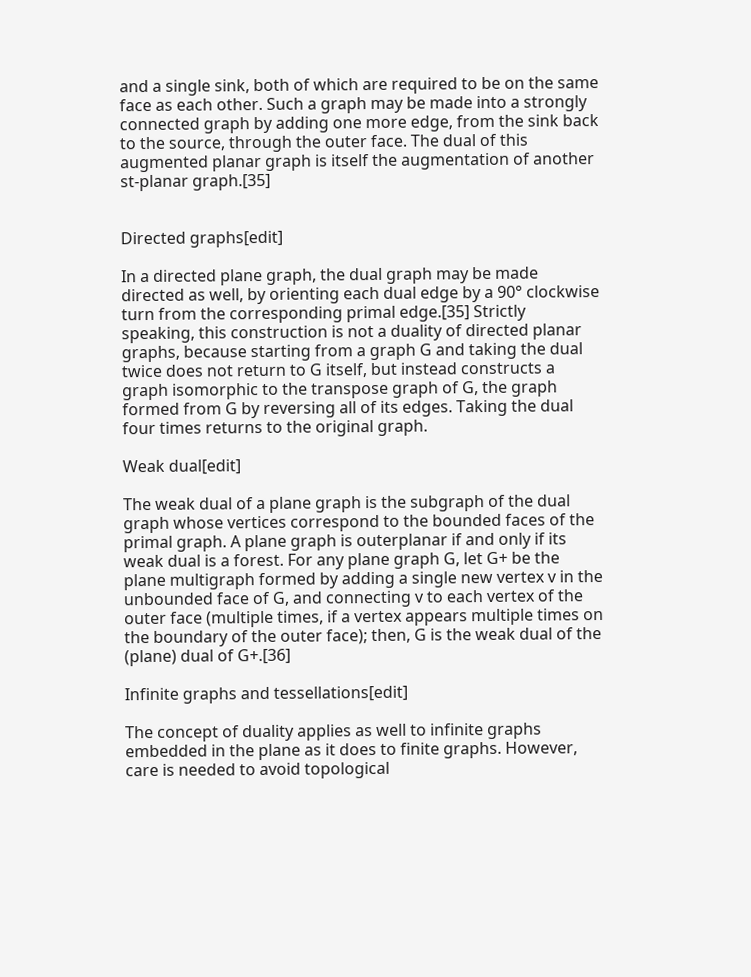and a single sink, both of which are required to be on the same face as each other. Such a graph may be made into a strongly connected graph by adding one more edge, from the sink back to the source, through the outer face. The dual of this augmented planar graph is itself the augmentation of another st-planar graph.[35]


Directed graphs[edit]

In a directed plane graph, the dual graph may be made directed as well, by orienting each dual edge by a 90° clockwise turn from the corresponding primal edge.[35] Strictly speaking, this construction is not a duality of directed planar graphs, because starting from a graph G and taking the dual twice does not return to G itself, but instead constructs a graph isomorphic to the transpose graph of G, the graph formed from G by reversing all of its edges. Taking the dual four times returns to the original graph.

Weak dual[edit]

The weak dual of a plane graph is the subgraph of the dual graph whose vertices correspond to the bounded faces of the primal graph. A plane graph is outerplanar if and only if its weak dual is a forest. For any plane graph G, let G+ be the plane multigraph formed by adding a single new vertex v in the unbounded face of G, and connecting v to each vertex of the outer face (multiple times, if a vertex appears multiple times on the boundary of the outer face); then, G is the weak dual of the (plane) dual of G+.[36]

Infinite graphs and tessellations[edit]

The concept of duality applies as well to infinite graphs embedded in the plane as it does to finite graphs. However, care is needed to avoid topological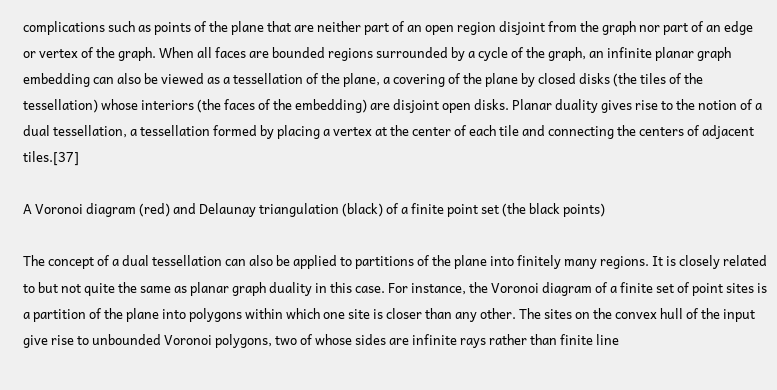complications such as points of the plane that are neither part of an open region disjoint from the graph nor part of an edge or vertex of the graph. When all faces are bounded regions surrounded by a cycle of the graph, an infinite planar graph embedding can also be viewed as a tessellation of the plane, a covering of the plane by closed disks (the tiles of the tessellation) whose interiors (the faces of the embedding) are disjoint open disks. Planar duality gives rise to the notion of a dual tessellation, a tessellation formed by placing a vertex at the center of each tile and connecting the centers of adjacent tiles.[37]

A Voronoi diagram (red) and Delaunay triangulation (black) of a finite point set (the black points)

The concept of a dual tessellation can also be applied to partitions of the plane into finitely many regions. It is closely related to but not quite the same as planar graph duality in this case. For instance, the Voronoi diagram of a finite set of point sites is a partition of the plane into polygons within which one site is closer than any other. The sites on the convex hull of the input give rise to unbounded Voronoi polygons, two of whose sides are infinite rays rather than finite line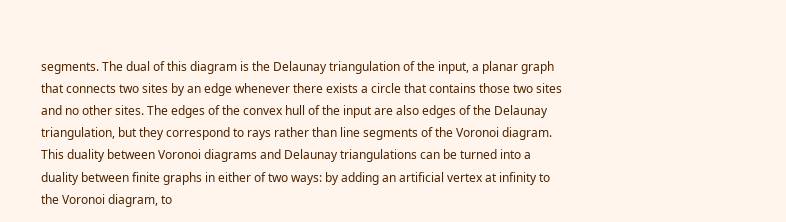segments. The dual of this diagram is the Delaunay triangulation of the input, a planar graph that connects two sites by an edge whenever there exists a circle that contains those two sites and no other sites. The edges of the convex hull of the input are also edges of the Delaunay triangulation, but they correspond to rays rather than line segments of the Voronoi diagram. This duality between Voronoi diagrams and Delaunay triangulations can be turned into a duality between finite graphs in either of two ways: by adding an artificial vertex at infinity to the Voronoi diagram, to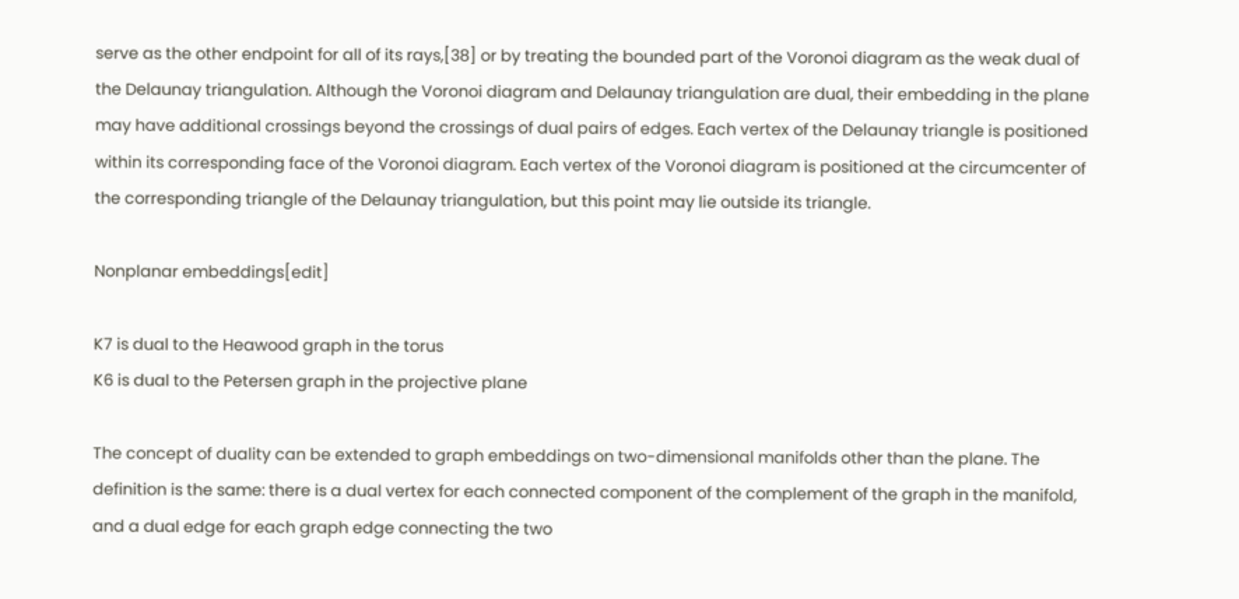serve as the other endpoint for all of its rays,[38] or by treating the bounded part of the Voronoi diagram as the weak dual of the Delaunay triangulation. Although the Voronoi diagram and Delaunay triangulation are dual, their embedding in the plane may have additional crossings beyond the crossings of dual pairs of edges. Each vertex of the Delaunay triangle is positioned within its corresponding face of the Voronoi diagram. Each vertex of the Voronoi diagram is positioned at the circumcenter of the corresponding triangle of the Delaunay triangulation, but this point may lie outside its triangle.

Nonplanar embeddings[edit]

K7 is dual to the Heawood graph in the torus
K6 is dual to the Petersen graph in the projective plane

The concept of duality can be extended to graph embeddings on two-dimensional manifolds other than the plane. The definition is the same: there is a dual vertex for each connected component of the complement of the graph in the manifold, and a dual edge for each graph edge connecting the two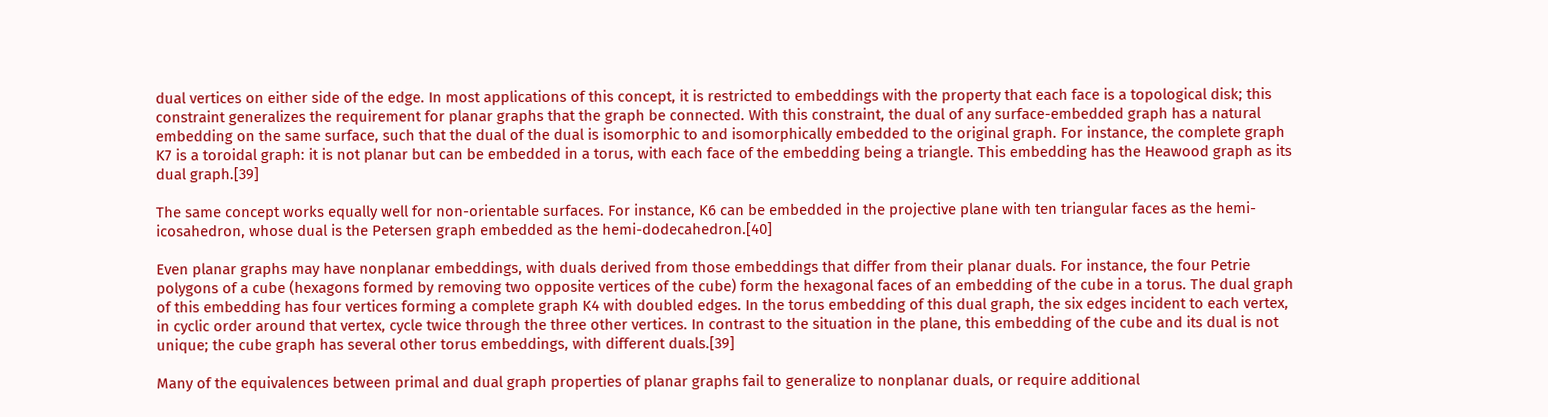dual vertices on either side of the edge. In most applications of this concept, it is restricted to embeddings with the property that each face is a topological disk; this constraint generalizes the requirement for planar graphs that the graph be connected. With this constraint, the dual of any surface-embedded graph has a natural embedding on the same surface, such that the dual of the dual is isomorphic to and isomorphically embedded to the original graph. For instance, the complete graph K7 is a toroidal graph: it is not planar but can be embedded in a torus, with each face of the embedding being a triangle. This embedding has the Heawood graph as its dual graph.[39]

The same concept works equally well for non-orientable surfaces. For instance, K6 can be embedded in the projective plane with ten triangular faces as the hemi-icosahedron, whose dual is the Petersen graph embedded as the hemi-dodecahedron.[40]

Even planar graphs may have nonplanar embeddings, with duals derived from those embeddings that differ from their planar duals. For instance, the four Petrie polygons of a cube (hexagons formed by removing two opposite vertices of the cube) form the hexagonal faces of an embedding of the cube in a torus. The dual graph of this embedding has four vertices forming a complete graph K4 with doubled edges. In the torus embedding of this dual graph, the six edges incident to each vertex, in cyclic order around that vertex, cycle twice through the three other vertices. In contrast to the situation in the plane, this embedding of the cube and its dual is not unique; the cube graph has several other torus embeddings, with different duals.[39]

Many of the equivalences between primal and dual graph properties of planar graphs fail to generalize to nonplanar duals, or require additional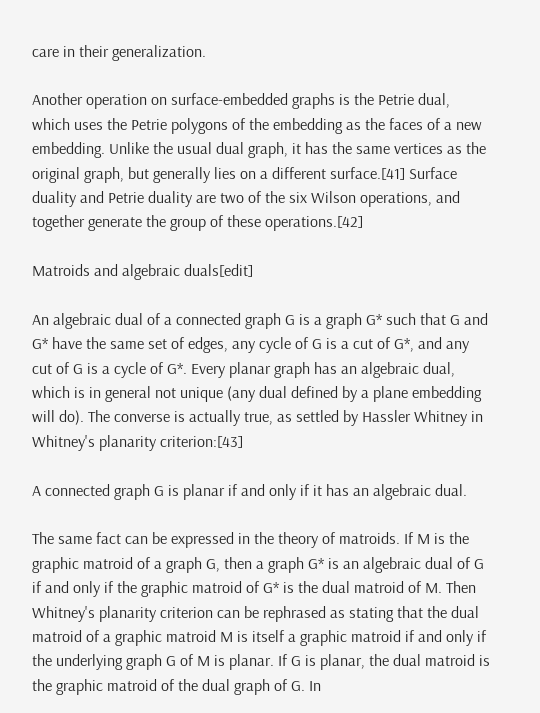care in their generalization.

Another operation on surface-embedded graphs is the Petrie dual, which uses the Petrie polygons of the embedding as the faces of a new embedding. Unlike the usual dual graph, it has the same vertices as the original graph, but generally lies on a different surface.[41] Surface duality and Petrie duality are two of the six Wilson operations, and together generate the group of these operations.[42]

Matroids and algebraic duals[edit]

An algebraic dual of a connected graph G is a graph G* such that G and G* have the same set of edges, any cycle of G is a cut of G*, and any cut of G is a cycle of G*. Every planar graph has an algebraic dual, which is in general not unique (any dual defined by a plane embedding will do). The converse is actually true, as settled by Hassler Whitney in Whitney's planarity criterion:[43]

A connected graph G is planar if and only if it has an algebraic dual.

The same fact can be expressed in the theory of matroids. If M is the graphic matroid of a graph G, then a graph G* is an algebraic dual of G if and only if the graphic matroid of G* is the dual matroid of M. Then Whitney's planarity criterion can be rephrased as stating that the dual matroid of a graphic matroid M is itself a graphic matroid if and only if the underlying graph G of M is planar. If G is planar, the dual matroid is the graphic matroid of the dual graph of G. In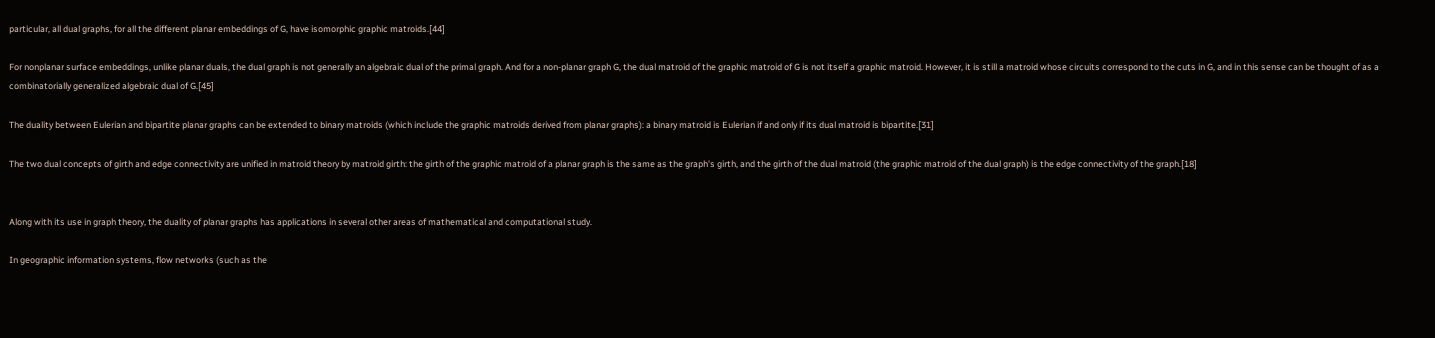particular, all dual graphs, for all the different planar embeddings of G, have isomorphic graphic matroids.[44]

For nonplanar surface embeddings, unlike planar duals, the dual graph is not generally an algebraic dual of the primal graph. And for a non-planar graph G, the dual matroid of the graphic matroid of G is not itself a graphic matroid. However, it is still a matroid whose circuits correspond to the cuts in G, and in this sense can be thought of as a combinatorially generalized algebraic dual of G.[45]

The duality between Eulerian and bipartite planar graphs can be extended to binary matroids (which include the graphic matroids derived from planar graphs): a binary matroid is Eulerian if and only if its dual matroid is bipartite.[31]

The two dual concepts of girth and edge connectivity are unified in matroid theory by matroid girth: the girth of the graphic matroid of a planar graph is the same as the graph's girth, and the girth of the dual matroid (the graphic matroid of the dual graph) is the edge connectivity of the graph.[18]


Along with its use in graph theory, the duality of planar graphs has applications in several other areas of mathematical and computational study.

In geographic information systems, flow networks (such as the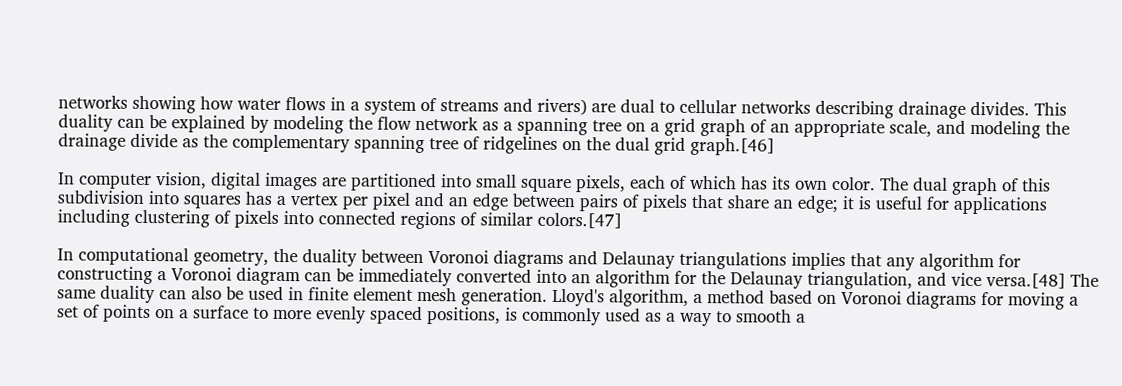networks showing how water flows in a system of streams and rivers) are dual to cellular networks describing drainage divides. This duality can be explained by modeling the flow network as a spanning tree on a grid graph of an appropriate scale, and modeling the drainage divide as the complementary spanning tree of ridgelines on the dual grid graph.[46]

In computer vision, digital images are partitioned into small square pixels, each of which has its own color. The dual graph of this subdivision into squares has a vertex per pixel and an edge between pairs of pixels that share an edge; it is useful for applications including clustering of pixels into connected regions of similar colors.[47]

In computational geometry, the duality between Voronoi diagrams and Delaunay triangulations implies that any algorithm for constructing a Voronoi diagram can be immediately converted into an algorithm for the Delaunay triangulation, and vice versa.[48] The same duality can also be used in finite element mesh generation. Lloyd's algorithm, a method based on Voronoi diagrams for moving a set of points on a surface to more evenly spaced positions, is commonly used as a way to smooth a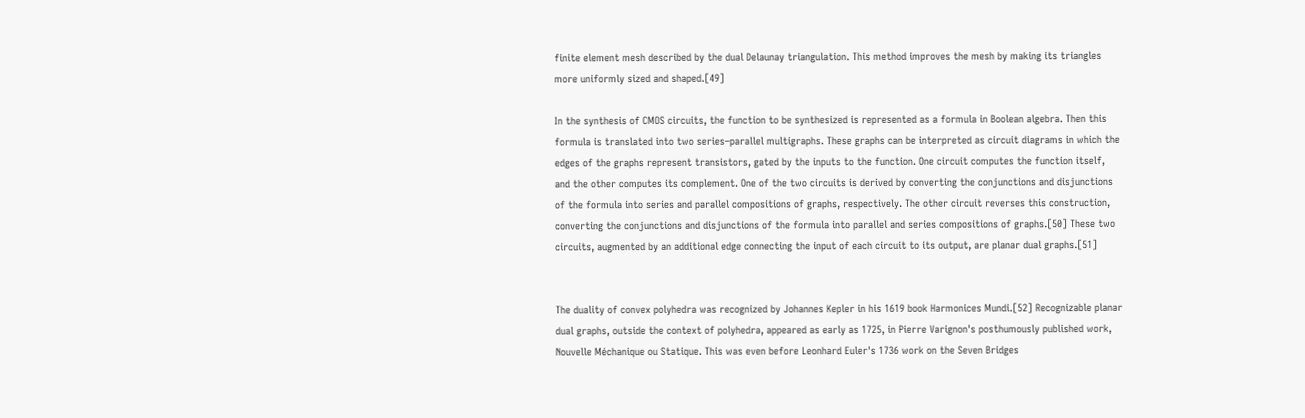finite element mesh described by the dual Delaunay triangulation. This method improves the mesh by making its triangles more uniformly sized and shaped.[49]

In the synthesis of CMOS circuits, the function to be synthesized is represented as a formula in Boolean algebra. Then this formula is translated into two series–parallel multigraphs. These graphs can be interpreted as circuit diagrams in which the edges of the graphs represent transistors, gated by the inputs to the function. One circuit computes the function itself, and the other computes its complement. One of the two circuits is derived by converting the conjunctions and disjunctions of the formula into series and parallel compositions of graphs, respectively. The other circuit reverses this construction, converting the conjunctions and disjunctions of the formula into parallel and series compositions of graphs.[50] These two circuits, augmented by an additional edge connecting the input of each circuit to its output, are planar dual graphs.[51]


The duality of convex polyhedra was recognized by Johannes Kepler in his 1619 book Harmonices Mundi.[52] Recognizable planar dual graphs, outside the context of polyhedra, appeared as early as 1725, in Pierre Varignon's posthumously published work, Nouvelle Méchanique ou Statique. This was even before Leonhard Euler's 1736 work on the Seven Bridges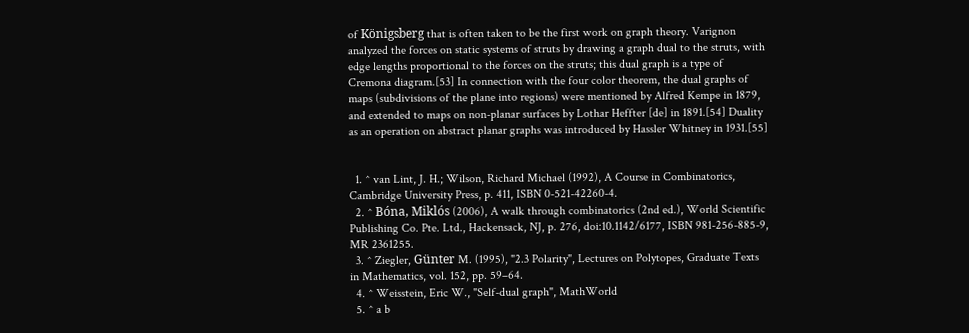of Königsberg that is often taken to be the first work on graph theory. Varignon analyzed the forces on static systems of struts by drawing a graph dual to the struts, with edge lengths proportional to the forces on the struts; this dual graph is a type of Cremona diagram.[53] In connection with the four color theorem, the dual graphs of maps (subdivisions of the plane into regions) were mentioned by Alfred Kempe in 1879, and extended to maps on non-planar surfaces by Lothar Heffter [de] in 1891.[54] Duality as an operation on abstract planar graphs was introduced by Hassler Whitney in 1931.[55]


  1. ^ van Lint, J. H.; Wilson, Richard Michael (1992), A Course in Combinatorics, Cambridge University Press, p. 411, ISBN 0-521-42260-4.
  2. ^ Bóna, Miklós (2006), A walk through combinatorics (2nd ed.), World Scientific Publishing Co. Pte. Ltd., Hackensack, NJ, p. 276, doi:10.1142/6177, ISBN 981-256-885-9, MR 2361255.
  3. ^ Ziegler, Günter M. (1995), "2.3 Polarity", Lectures on Polytopes, Graduate Texts in Mathematics, vol. 152, pp. 59–64.
  4. ^ Weisstein, Eric W., "Self-dual graph", MathWorld
  5. ^ a b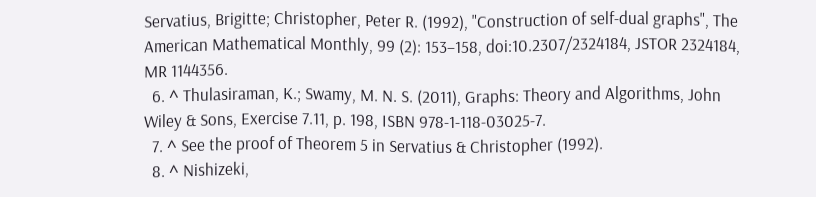Servatius, Brigitte; Christopher, Peter R. (1992), "Construction of self-dual graphs", The American Mathematical Monthly, 99 (2): 153–158, doi:10.2307/2324184, JSTOR 2324184, MR 1144356.
  6. ^ Thulasiraman, K.; Swamy, M. N. S. (2011), Graphs: Theory and Algorithms, John Wiley & Sons, Exercise 7.11, p. 198, ISBN 978-1-118-03025-7.
  7. ^ See the proof of Theorem 5 in Servatius & Christopher (1992).
  8. ^ Nishizeki,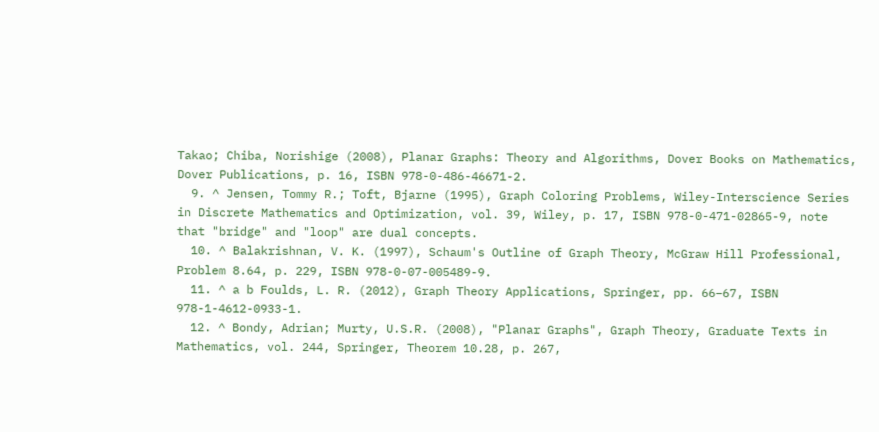Takao; Chiba, Norishige (2008), Planar Graphs: Theory and Algorithms, Dover Books on Mathematics, Dover Publications, p. 16, ISBN 978-0-486-46671-2.
  9. ^ Jensen, Tommy R.; Toft, Bjarne (1995), Graph Coloring Problems, Wiley-Interscience Series in Discrete Mathematics and Optimization, vol. 39, Wiley, p. 17, ISBN 978-0-471-02865-9, note that "bridge" and "loop" are dual concepts.
  10. ^ Balakrishnan, V. K. (1997), Schaum's Outline of Graph Theory, McGraw Hill Professional, Problem 8.64, p. 229, ISBN 978-0-07-005489-9.
  11. ^ a b Foulds, L. R. (2012), Graph Theory Applications, Springer, pp. 66–67, ISBN 978-1-4612-0933-1.
  12. ^ Bondy, Adrian; Murty, U.S.R. (2008), "Planar Graphs", Graph Theory, Graduate Texts in Mathematics, vol. 244, Springer, Theorem 10.28, p. 267,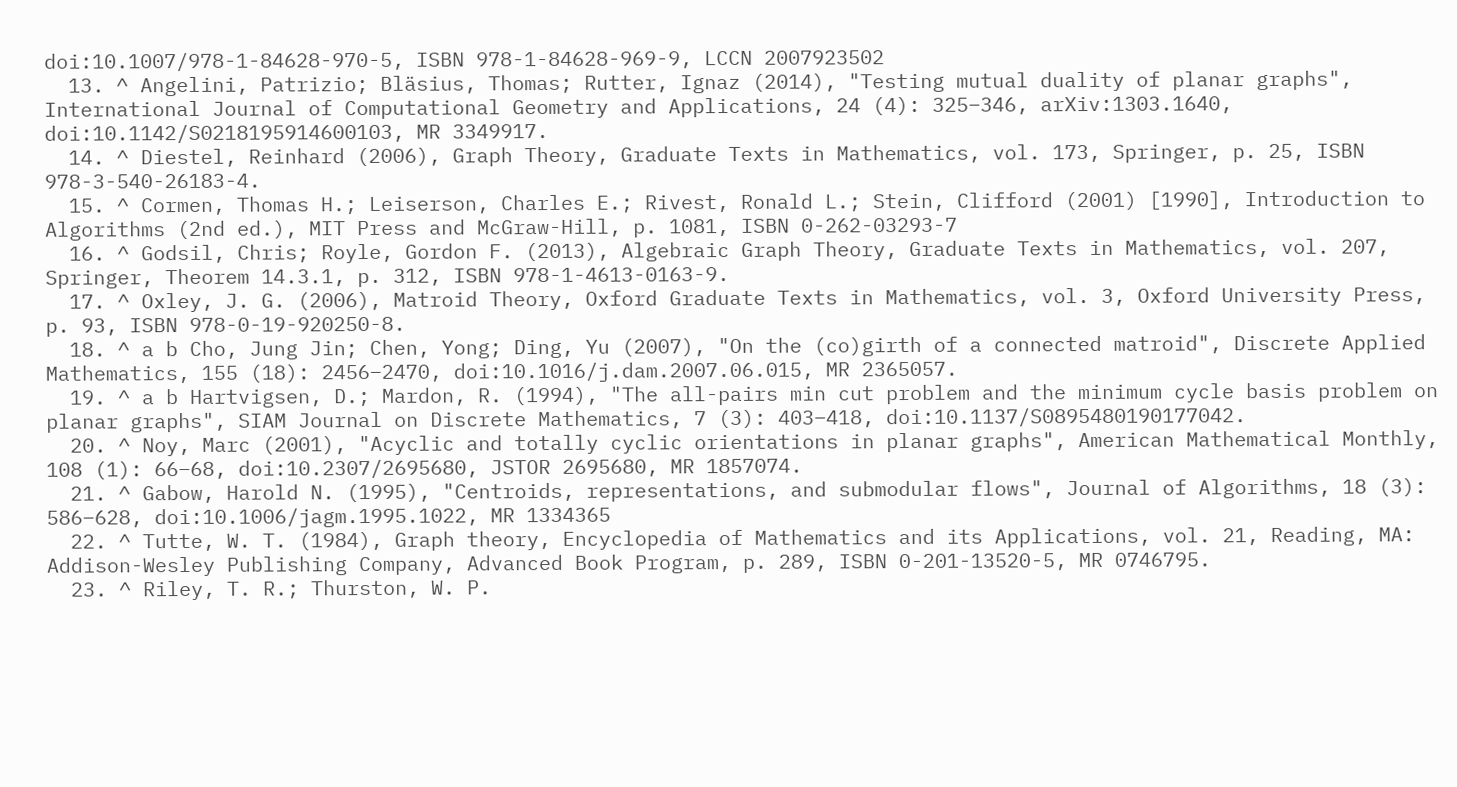doi:10.1007/978-1-84628-970-5, ISBN 978-1-84628-969-9, LCCN 2007923502
  13. ^ Angelini, Patrizio; Bläsius, Thomas; Rutter, Ignaz (2014), "Testing mutual duality of planar graphs", International Journal of Computational Geometry and Applications, 24 (4): 325–346, arXiv:1303.1640, doi:10.1142/S0218195914600103, MR 3349917.
  14. ^ Diestel, Reinhard (2006), Graph Theory, Graduate Texts in Mathematics, vol. 173, Springer, p. 25, ISBN 978-3-540-26183-4.
  15. ^ Cormen, Thomas H.; Leiserson, Charles E.; Rivest, Ronald L.; Stein, Clifford (2001) [1990], Introduction to Algorithms (2nd ed.), MIT Press and McGraw-Hill, p. 1081, ISBN 0-262-03293-7
  16. ^ Godsil, Chris; Royle, Gordon F. (2013), Algebraic Graph Theory, Graduate Texts in Mathematics, vol. 207, Springer, Theorem 14.3.1, p. 312, ISBN 978-1-4613-0163-9.
  17. ^ Oxley, J. G. (2006), Matroid Theory, Oxford Graduate Texts in Mathematics, vol. 3, Oxford University Press, p. 93, ISBN 978-0-19-920250-8.
  18. ^ a b Cho, Jung Jin; Chen, Yong; Ding, Yu (2007), "On the (co)girth of a connected matroid", Discrete Applied Mathematics, 155 (18): 2456–2470, doi:10.1016/j.dam.2007.06.015, MR 2365057.
  19. ^ a b Hartvigsen, D.; Mardon, R. (1994), "The all-pairs min cut problem and the minimum cycle basis problem on planar graphs", SIAM Journal on Discrete Mathematics, 7 (3): 403–418, doi:10.1137/S0895480190177042.
  20. ^ Noy, Marc (2001), "Acyclic and totally cyclic orientations in planar graphs", American Mathematical Monthly, 108 (1): 66–68, doi:10.2307/2695680, JSTOR 2695680, MR 1857074.
  21. ^ Gabow, Harold N. (1995), "Centroids, representations, and submodular flows", Journal of Algorithms, 18 (3): 586–628, doi:10.1006/jagm.1995.1022, MR 1334365
  22. ^ Tutte, W. T. (1984), Graph theory, Encyclopedia of Mathematics and its Applications, vol. 21, Reading, MA: Addison-Wesley Publishing Company, Advanced Book Program, p. 289, ISBN 0-201-13520-5, MR 0746795.
  23. ^ Riley, T. R.; Thurston, W. P.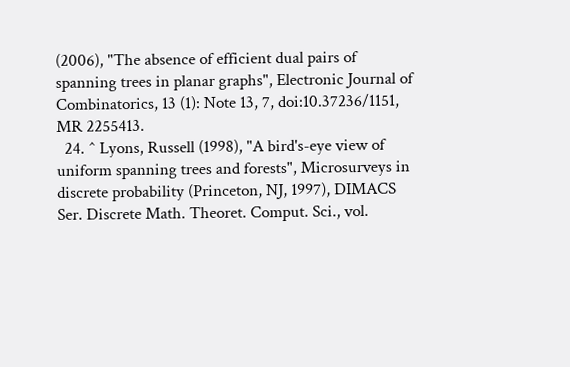(2006), "The absence of efficient dual pairs of spanning trees in planar graphs", Electronic Journal of Combinatorics, 13 (1): Note 13, 7, doi:10.37236/1151, MR 2255413.
  24. ^ Lyons, Russell (1998), "A bird's-eye view of uniform spanning trees and forests", Microsurveys in discrete probability (Princeton, NJ, 1997), DIMACS Ser. Discrete Math. Theoret. Comput. Sci., vol.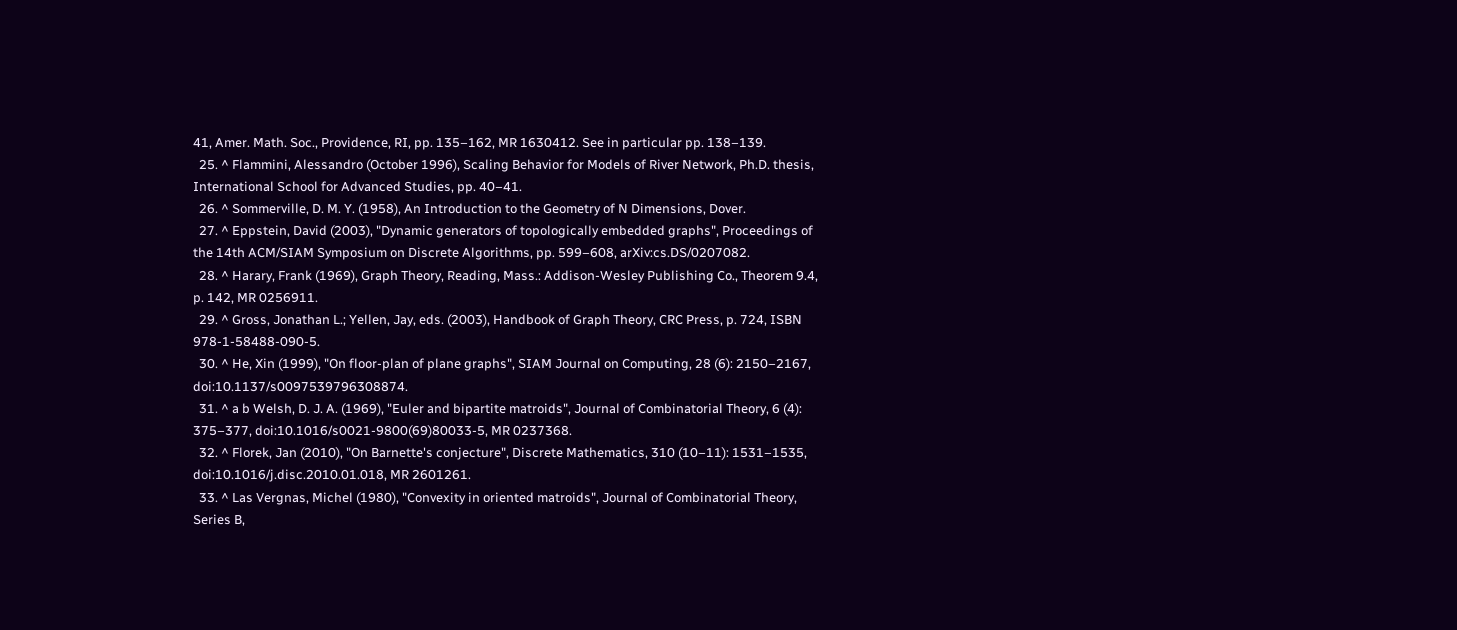41, Amer. Math. Soc., Providence, RI, pp. 135–162, MR 1630412. See in particular pp. 138–139.
  25. ^ Flammini, Alessandro (October 1996), Scaling Behavior for Models of River Network, Ph.D. thesis, International School for Advanced Studies, pp. 40–41.
  26. ^ Sommerville, D. M. Y. (1958), An Introduction to the Geometry of N Dimensions, Dover.
  27. ^ Eppstein, David (2003), "Dynamic generators of topologically embedded graphs", Proceedings of the 14th ACM/SIAM Symposium on Discrete Algorithms, pp. 599–608, arXiv:cs.DS/0207082.
  28. ^ Harary, Frank (1969), Graph Theory, Reading, Mass.: Addison-Wesley Publishing Co., Theorem 9.4, p. 142, MR 0256911.
  29. ^ Gross, Jonathan L.; Yellen, Jay, eds. (2003), Handbook of Graph Theory, CRC Press, p. 724, ISBN 978-1-58488-090-5.
  30. ^ He, Xin (1999), "On floor-plan of plane graphs", SIAM Journal on Computing, 28 (6): 2150–2167, doi:10.1137/s0097539796308874.
  31. ^ a b Welsh, D. J. A. (1969), "Euler and bipartite matroids", Journal of Combinatorial Theory, 6 (4): 375–377, doi:10.1016/s0021-9800(69)80033-5, MR 0237368.
  32. ^ Florek, Jan (2010), "On Barnette's conjecture", Discrete Mathematics, 310 (10–11): 1531–1535, doi:10.1016/j.disc.2010.01.018, MR 2601261.
  33. ^ Las Vergnas, Michel (1980), "Convexity in oriented matroids", Journal of Combinatorial Theory, Series B,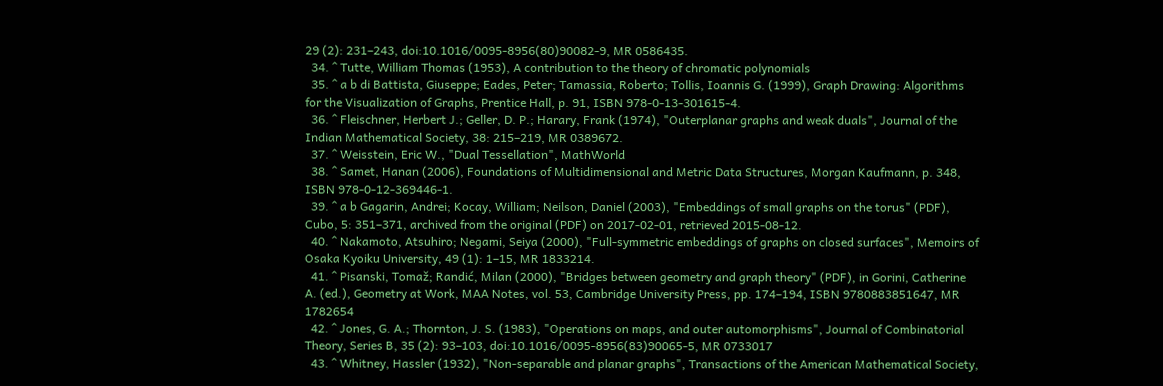29 (2): 231–243, doi:10.1016/0095-8956(80)90082-9, MR 0586435.
  34. ^ Tutte, William Thomas (1953), A contribution to the theory of chromatic polynomials
  35. ^ a b di Battista, Giuseppe; Eades, Peter; Tamassia, Roberto; Tollis, Ioannis G. (1999), Graph Drawing: Algorithms for the Visualization of Graphs, Prentice Hall, p. 91, ISBN 978-0-13-301615-4.
  36. ^ Fleischner, Herbert J.; Geller, D. P.; Harary, Frank (1974), "Outerplanar graphs and weak duals", Journal of the Indian Mathematical Society, 38: 215–219, MR 0389672.
  37. ^ Weisstein, Eric W., "Dual Tessellation", MathWorld
  38. ^ Samet, Hanan (2006), Foundations of Multidimensional and Metric Data Structures, Morgan Kaufmann, p. 348, ISBN 978-0-12-369446-1.
  39. ^ a b Gagarin, Andrei; Kocay, William; Neilson, Daniel (2003), "Embeddings of small graphs on the torus" (PDF), Cubo, 5: 351–371, archived from the original (PDF) on 2017-02-01, retrieved 2015-08-12.
  40. ^ Nakamoto, Atsuhiro; Negami, Seiya (2000), "Full-symmetric embeddings of graphs on closed surfaces", Memoirs of Osaka Kyoiku University, 49 (1): 1–15, MR 1833214.
  41. ^ Pisanski, Tomaž; Randić, Milan (2000), "Bridges between geometry and graph theory" (PDF), in Gorini, Catherine A. (ed.), Geometry at Work, MAA Notes, vol. 53, Cambridge University Press, pp. 174–194, ISBN 9780883851647, MR 1782654
  42. ^ Jones, G. A.; Thornton, J. S. (1983), "Operations on maps, and outer automorphisms", Journal of Combinatorial Theory, Series B, 35 (2): 93–103, doi:10.1016/0095-8956(83)90065-5, MR 0733017
  43. ^ Whitney, Hassler (1932), "Non-separable and planar graphs", Transactions of the American Mathematical Society,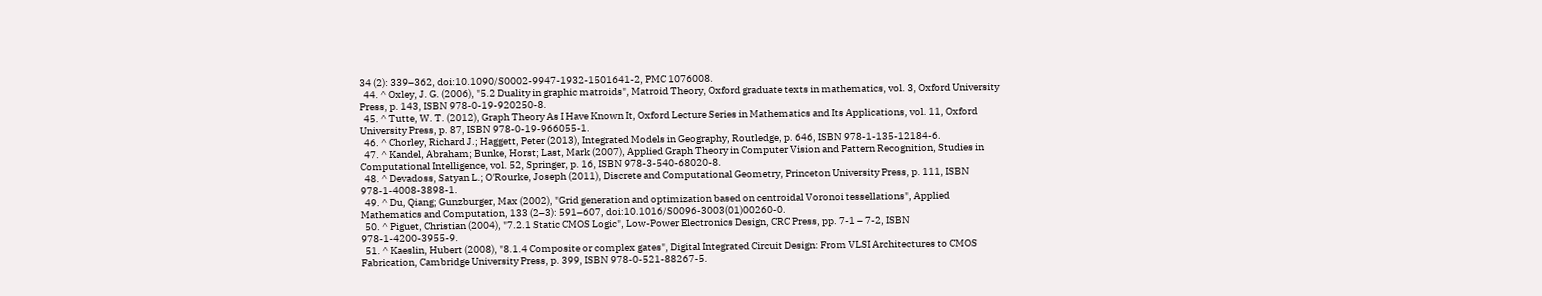34 (2): 339–362, doi:10.1090/S0002-9947-1932-1501641-2, PMC 1076008.
  44. ^ Oxley, J. G. (2006), "5.2 Duality in graphic matroids", Matroid Theory, Oxford graduate texts in mathematics, vol. 3, Oxford University Press, p. 143, ISBN 978-0-19-920250-8.
  45. ^ Tutte, W. T. (2012), Graph Theory As I Have Known It, Oxford Lecture Series in Mathematics and Its Applications, vol. 11, Oxford University Press, p. 87, ISBN 978-0-19-966055-1.
  46. ^ Chorley, Richard J.; Haggett, Peter (2013), Integrated Models in Geography, Routledge, p. 646, ISBN 978-1-135-12184-6.
  47. ^ Kandel, Abraham; Bunke, Horst; Last, Mark (2007), Applied Graph Theory in Computer Vision and Pattern Recognition, Studies in Computational Intelligence, vol. 52, Springer, p. 16, ISBN 978-3-540-68020-8.
  48. ^ Devadoss, Satyan L.; O'Rourke, Joseph (2011), Discrete and Computational Geometry, Princeton University Press, p. 111, ISBN 978-1-4008-3898-1.
  49. ^ Du, Qiang; Gunzburger, Max (2002), "Grid generation and optimization based on centroidal Voronoi tessellations", Applied Mathematics and Computation, 133 (2–3): 591–607, doi:10.1016/S0096-3003(01)00260-0.
  50. ^ Piguet, Christian (2004), "7.2.1 Static CMOS Logic", Low-Power Electronics Design, CRC Press, pp. 7-1 – 7-2, ISBN 978-1-4200-3955-9.
  51. ^ Kaeslin, Hubert (2008), "8.1.4 Composite or complex gates", Digital Integrated Circuit Design: From VLSI Architectures to CMOS Fabrication, Cambridge University Press, p. 399, ISBN 978-0-521-88267-5.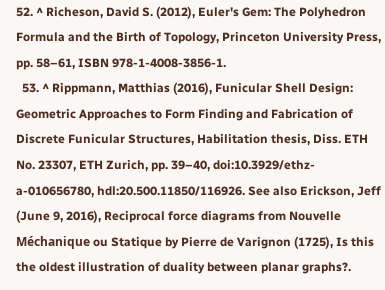52. ^ Richeson, David S. (2012), Euler's Gem: The Polyhedron Formula and the Birth of Topology, Princeton University Press, pp. 58–61, ISBN 978-1-4008-3856-1.
  53. ^ Rippmann, Matthias (2016), Funicular Shell Design: Geometric Approaches to Form Finding and Fabrication of Discrete Funicular Structures, Habilitation thesis, Diss. ETH No. 23307, ETH Zurich, pp. 39–40, doi:10.3929/ethz-a-010656780, hdl:20.500.11850/116926. See also Erickson, Jeff (June 9, 2016), Reciprocal force diagrams from Nouvelle Méchanique ou Statique by Pierre de Varignon (1725), Is this the oldest illustration of duality between planar graphs?.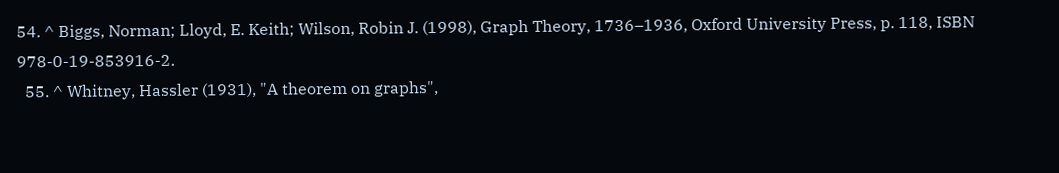54. ^ Biggs, Norman; Lloyd, E. Keith; Wilson, Robin J. (1998), Graph Theory, 1736–1936, Oxford University Press, p. 118, ISBN 978-0-19-853916-2.
  55. ^ Whitney, Hassler (1931), "A theorem on graphs",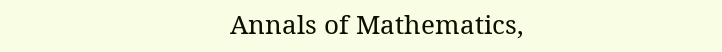Annals of Mathematics,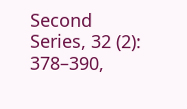Second Series, 32 (2): 378–390,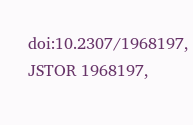doi:10.2307/1968197, JSTOR 1968197,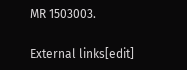MR 1503003.

External links[edit]